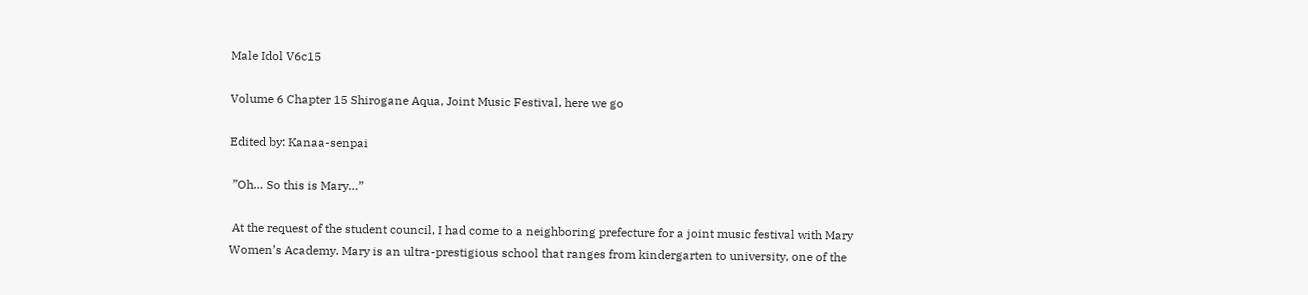Male Idol V6c15

Volume 6 Chapter 15 Shirogane Aqua, Joint Music Festival, here we go

Edited by: Kanaa-senpai

 ”Oh… So this is Mary…”

 At the request of the student council, I had come to a neighboring prefecture for a joint music festival with Mary Women’s Academy. Mary is an ultra-prestigious school that ranges from kindergarten to university, one of the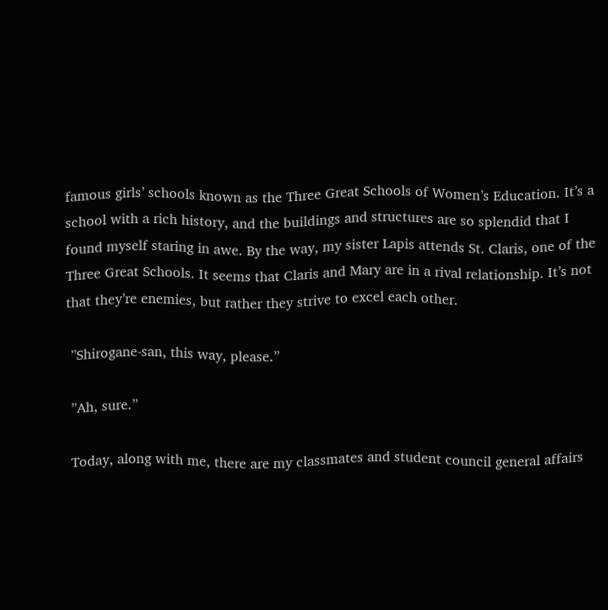famous girls’ schools known as the Three Great Schools of Women’s Education. It’s a school with a rich history, and the buildings and structures are so splendid that I found myself staring in awe. By the way, my sister Lapis attends St. Claris, one of the Three Great Schools. It seems that Claris and Mary are in a rival relationship. It’s not that they’re enemies, but rather they strive to excel each other.

 ”Shirogane-san, this way, please.”

 ”Ah, sure.”

 Today, along with me, there are my classmates and student council general affairs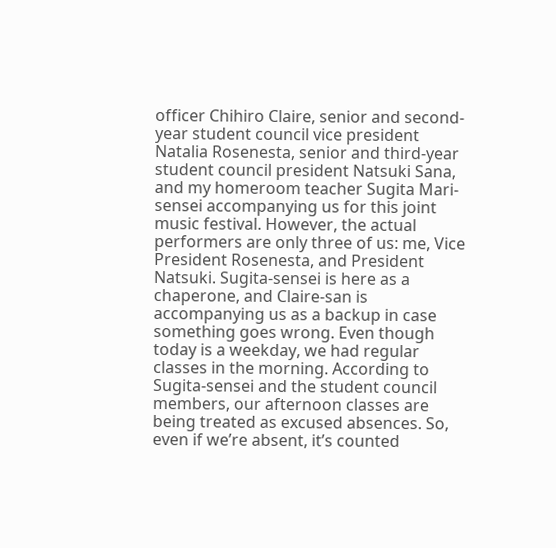officer Chihiro Claire, senior and second-year student council vice president Natalia Rosenesta, senior and third-year student council president Natsuki Sana, and my homeroom teacher Sugita Mari-sensei accompanying us for this joint music festival. However, the actual performers are only three of us: me, Vice President Rosenesta, and President Natsuki. Sugita-sensei is here as a chaperone, and Claire-san is accompanying us as a backup in case something goes wrong. Even though today is a weekday, we had regular classes in the morning. According to Sugita-sensei and the student council members, our afternoon classes are being treated as excused absences. So, even if we’re absent, it’s counted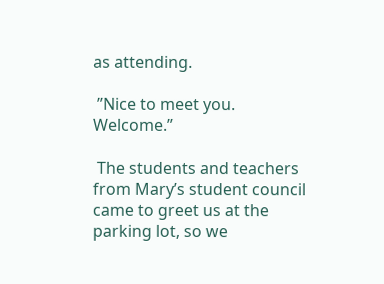as attending.

 ”Nice to meet you. Welcome.”

 The students and teachers from Mary’s student council came to greet us at the parking lot, so we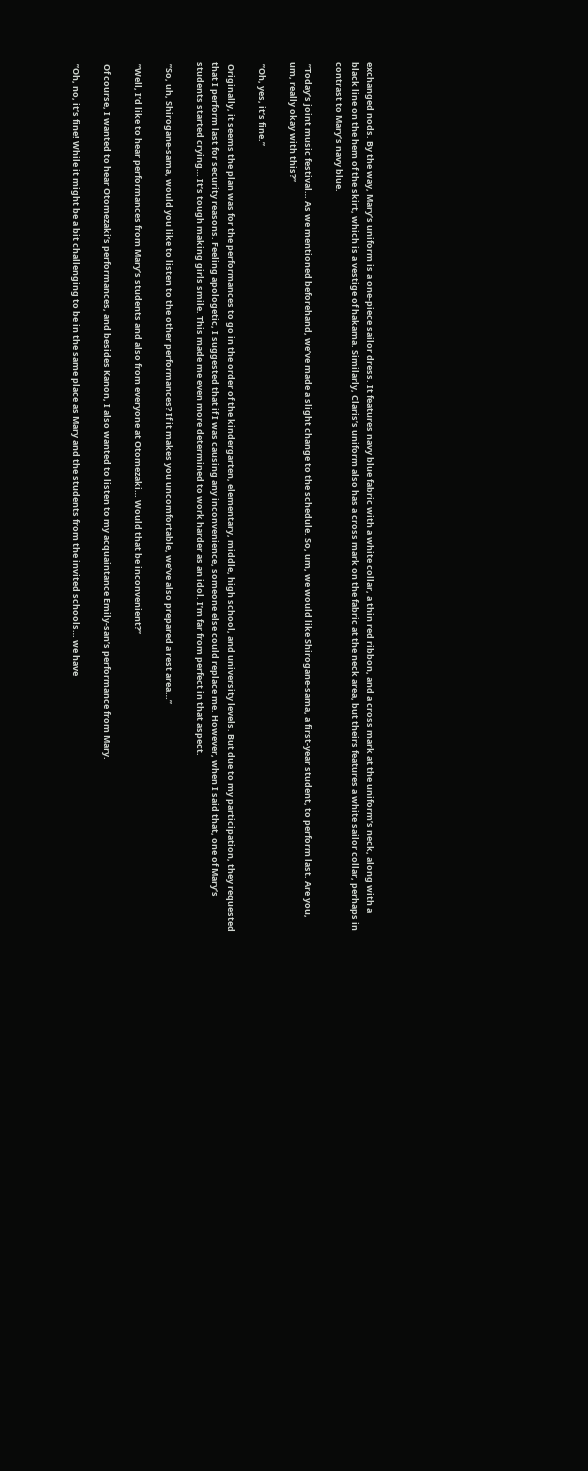exchanged nods. By the way, Mary’s uniform is a one-piece sailor dress. It features navy blue fabric with a white collar, a thin red ribbon, and a cross mark at the uniform’s neck, along with a black line on the hem of the skirt, which is a vestige of hakama. Similarly, Claris’s uniform also has a cross mark on the fabric at the neck area, but theirs features a white sailor collar, perhaps in contrast to Mary’s navy blue.

 ”Today’s joint music festival… As we mentioned beforehand, we’ve made a slight change to the schedule. So, um, we would like Shirogane-sama, a first-year student, to perform last. Are you, um, really okay with this?”

 ”Oh, yes, it’s fine.”

 Originally, it seems the plan was for the performances to go in the order of the kindergarten, elementary, middle, high school, and university levels. But due to my participation, they requested that I perform last for security reasons. Feeling apologetic, I suggested that if I was causing any inconvenience, someone else could replace me. However, when I said that, one of Mary’s students started crying… It’s tough making girls smile. This made me even more determined to work harder as an idol. I’m far from perfect in that aspect.

 ”So, uh, Shirogane-sama, would you like to listen to the other performances? If it makes you uncomfortable, we’ve also prepared a rest area…”

 ”Well, I’d like to hear performances from Mary’s students and also from everyone at Otomezaki… Would that be inconvenient?”

 Of course, I wanted to hear Otomezaki’s performances, and besides Kanon, I also wanted to listen to my acquaintance Emily-san’s performance from Mary.

 ”Oh, no, it’s fine! While it might be a bit challenging to be in the same place as Mary and the students from the invited schools… we have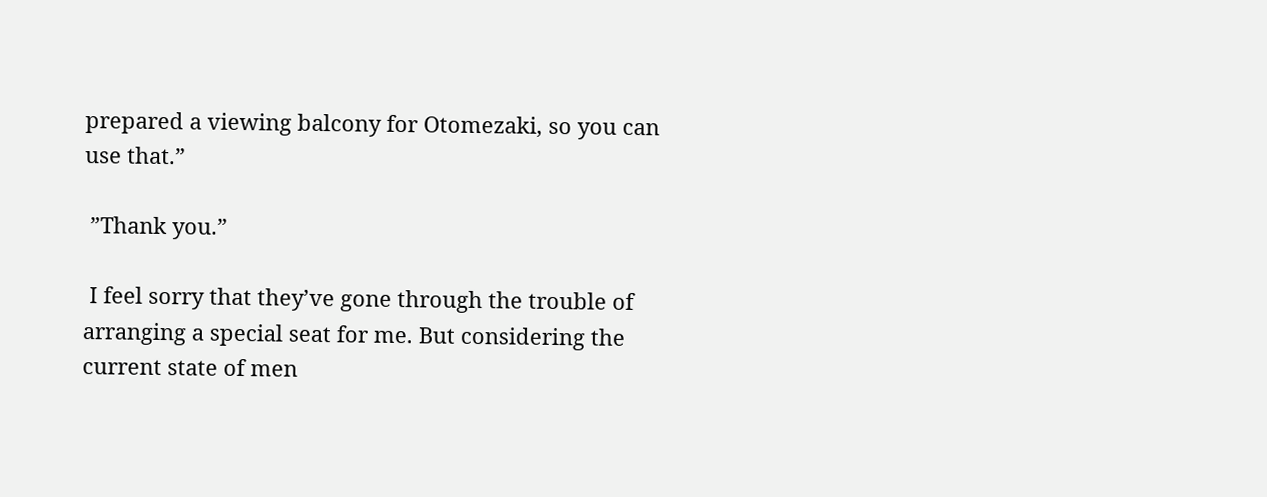prepared a viewing balcony for Otomezaki, so you can use that.”

 ”Thank you.”

 I feel sorry that they’ve gone through the trouble of arranging a special seat for me. But considering the current state of men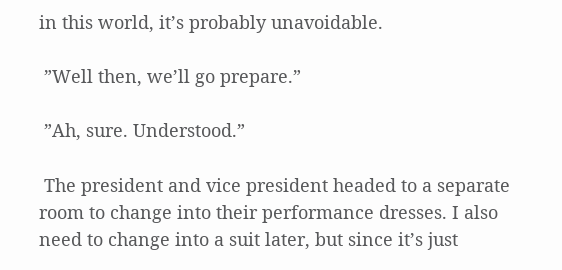in this world, it’s probably unavoidable.

 ”Well then, we’ll go prepare.”

 ”Ah, sure. Understood.”

 The president and vice president headed to a separate room to change into their performance dresses. I also need to change into a suit later, but since it’s just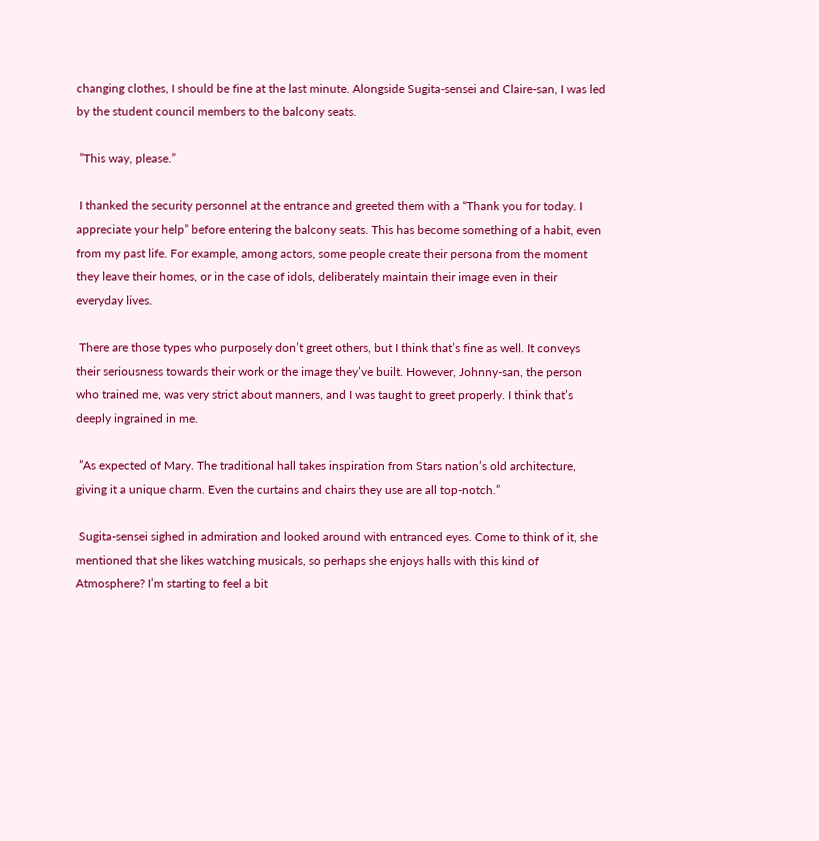changing clothes, I should be fine at the last minute. Alongside Sugita-sensei and Claire-san, I was led by the student council members to the balcony seats.

 ”This way, please.”

 I thanked the security personnel at the entrance and greeted them with a “Thank you for today. I appreciate your help” before entering the balcony seats. This has become something of a habit, even from my past life. For example, among actors, some people create their persona from the moment they leave their homes, or in the case of idols, deliberately maintain their image even in their everyday lives.

 There are those types who purposely don’t greet others, but I think that’s fine as well. It conveys their seriousness towards their work or the image they’ve built. However, Johnny-san, the person who trained me, was very strict about manners, and I was taught to greet properly. I think that’s deeply ingrained in me.

 ”As expected of Mary. The traditional hall takes inspiration from Stars nation’s old architecture, giving it a unique charm. Even the curtains and chairs they use are all top-notch.”

 Sugita-sensei sighed in admiration and looked around with entranced eyes. Come to think of it, she mentioned that she likes watching musicals, so perhaps she enjoys halls with this kind of Atmosphere? I’m starting to feel a bit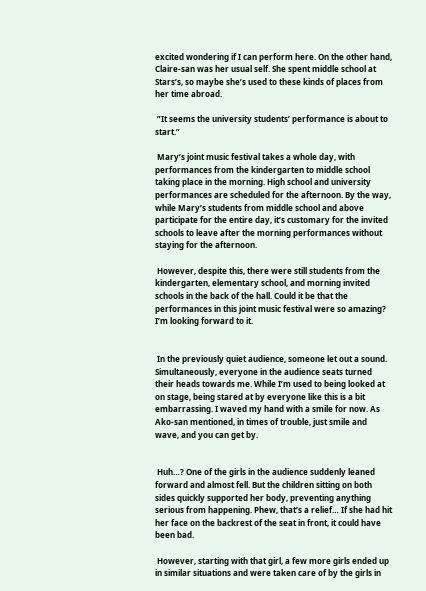excited wondering if I can perform here. On the other hand, Claire-san was her usual self. She spent middle school at Stars’s, so maybe she’s used to these kinds of places from her time abroad.

 ”It seems the university students’ performance is about to start.”

 Mary’s joint music festival takes a whole day, with performances from the kindergarten to middle school taking place in the morning. High school and university performances are scheduled for the afternoon. By the way, while Mary’s students from middle school and above participate for the entire day, it’s customary for the invited schools to leave after the morning performances without staying for the afternoon.

 However, despite this, there were still students from the kindergarten, elementary school, and morning invited schools in the back of the hall. Could it be that the performances in this joint music festival were so amazing? I’m looking forward to it.


 In the previously quiet audience, someone let out a sound. Simultaneously, everyone in the audience seats turned their heads towards me. While I’m used to being looked at on stage, being stared at by everyone like this is a bit embarrassing. I waved my hand with a smile for now. As Ako-san mentioned, in times of trouble, just smile and wave, and you can get by.


 Huh…? One of the girls in the audience suddenly leaned forward and almost fell. But the children sitting on both sides quickly supported her body, preventing anything serious from happening. Phew, that’s a relief… If she had hit her face on the backrest of the seat in front, it could have been bad.

 However, starting with that girl, a few more girls ended up in similar situations and were taken care of by the girls in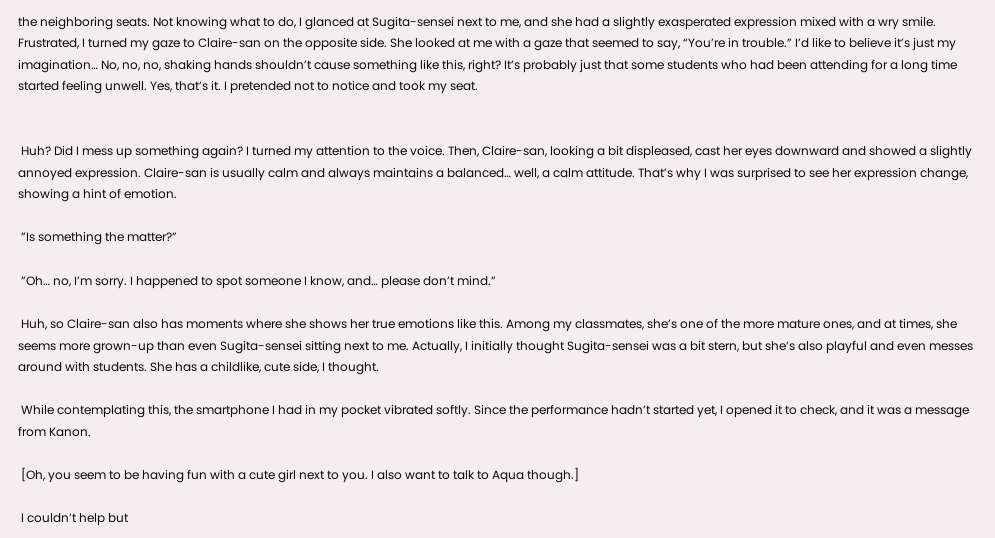the neighboring seats. Not knowing what to do, I glanced at Sugita-sensei next to me, and she had a slightly exasperated expression mixed with a wry smile. Frustrated, I turned my gaze to Claire-san on the opposite side. She looked at me with a gaze that seemed to say, “You’re in trouble.” I’d like to believe it’s just my imagination… No, no, no, shaking hands shouldn’t cause something like this, right? It’s probably just that some students who had been attending for a long time started feeling unwell. Yes, that’s it. I pretended not to notice and took my seat.


 Huh? Did I mess up something again? I turned my attention to the voice. Then, Claire-san, looking a bit displeased, cast her eyes downward and showed a slightly annoyed expression. Claire-san is usually calm and always maintains a balanced… well, a calm attitude. That’s why I was surprised to see her expression change, showing a hint of emotion.

 ”Is something the matter?”

 ”Oh… no, I’m sorry. I happened to spot someone I know, and… please don’t mind.”

 Huh, so Claire-san also has moments where she shows her true emotions like this. Among my classmates, she’s one of the more mature ones, and at times, she seems more grown-up than even Sugita-sensei sitting next to me. Actually, I initially thought Sugita-sensei was a bit stern, but she’s also playful and even messes around with students. She has a childlike, cute side, I thought.

 While contemplating this, the smartphone I had in my pocket vibrated softly. Since the performance hadn’t started yet, I opened it to check, and it was a message from Kanon.

 [Oh, you seem to be having fun with a cute girl next to you. I also want to talk to Aqua though.]

 I couldn’t help but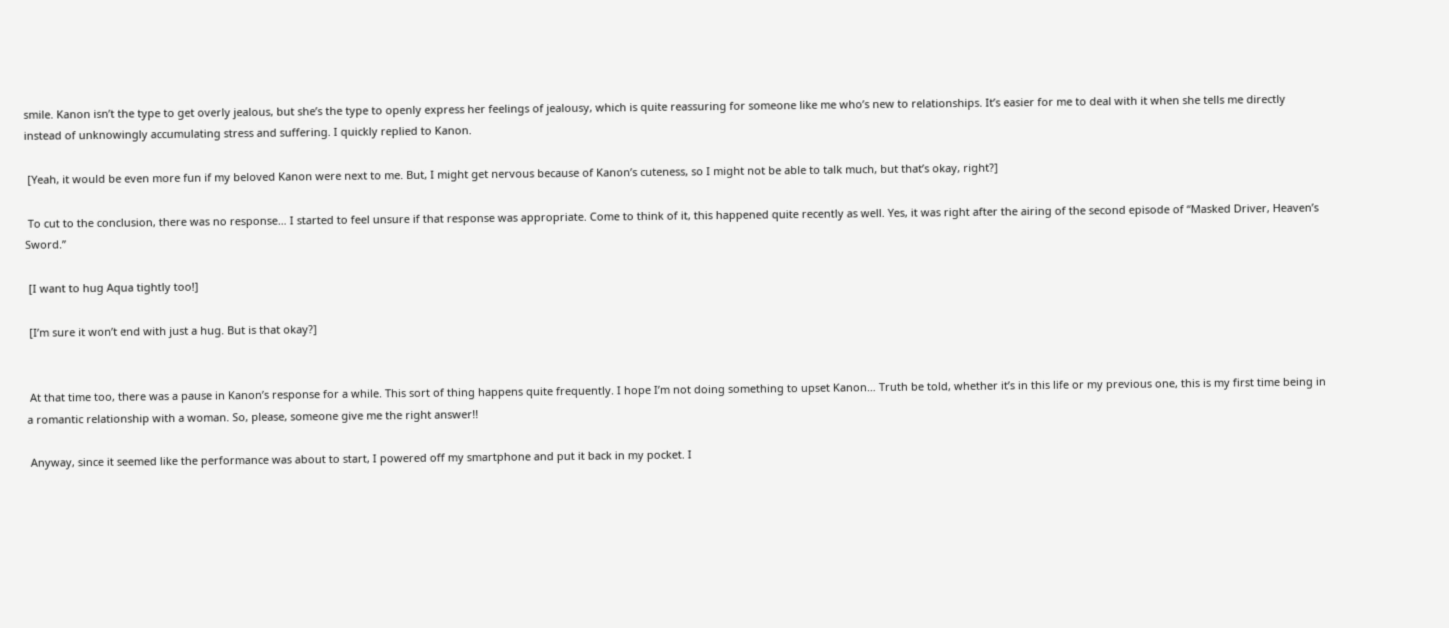smile. Kanon isn’t the type to get overly jealous, but she’s the type to openly express her feelings of jealousy, which is quite reassuring for someone like me who’s new to relationships. It’s easier for me to deal with it when she tells me directly instead of unknowingly accumulating stress and suffering. I quickly replied to Kanon.

 [Yeah, it would be even more fun if my beloved Kanon were next to me. But, I might get nervous because of Kanon’s cuteness, so I might not be able to talk much, but that’s okay, right?]

 To cut to the conclusion, there was no response… I started to feel unsure if that response was appropriate. Come to think of it, this happened quite recently as well. Yes, it was right after the airing of the second episode of “Masked Driver, Heaven’s Sword.”

 [I want to hug Aqua tightly too!]

 [I’m sure it won’t end with just a hug. But is that okay?]


 At that time too, there was a pause in Kanon’s response for a while. This sort of thing happens quite frequently. I hope I’m not doing something to upset Kanon… Truth be told, whether it’s in this life or my previous one, this is my first time being in a romantic relationship with a woman. So, please, someone give me the right answer!!

 Anyway, since it seemed like the performance was about to start, I powered off my smartphone and put it back in my pocket. I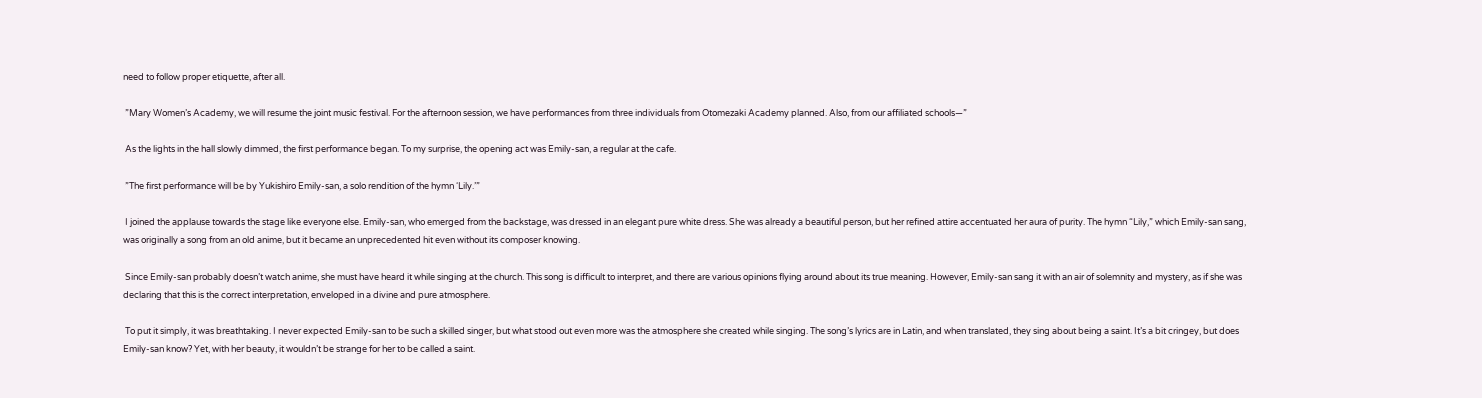need to follow proper etiquette, after all.

 ”Mary Women’s Academy, we will resume the joint music festival. For the afternoon session, we have performances from three individuals from Otomezaki Academy planned. Also, from our affiliated schools—”

 As the lights in the hall slowly dimmed, the first performance began. To my surprise, the opening act was Emily-san, a regular at the cafe.

 ”The first performance will be by Yukishiro Emily-san, a solo rendition of the hymn ‘Lily.’”

 I joined the applause towards the stage like everyone else. Emily-san, who emerged from the backstage, was dressed in an elegant pure white dress. She was already a beautiful person, but her refined attire accentuated her aura of purity. The hymn “Lily,” which Emily-san sang, was originally a song from an old anime, but it became an unprecedented hit even without its composer knowing.

 Since Emily-san probably doesn’t watch anime, she must have heard it while singing at the church. This song is difficult to interpret, and there are various opinions flying around about its true meaning. However, Emily-san sang it with an air of solemnity and mystery, as if she was declaring that this is the correct interpretation, enveloped in a divine and pure atmosphere.

 To put it simply, it was breathtaking. I never expected Emily-san to be such a skilled singer, but what stood out even more was the atmosphere she created while singing. The song’s lyrics are in Latin, and when translated, they sing about being a saint. It’s a bit cringey, but does Emily-san know? Yet, with her beauty, it wouldn’t be strange for her to be called a saint.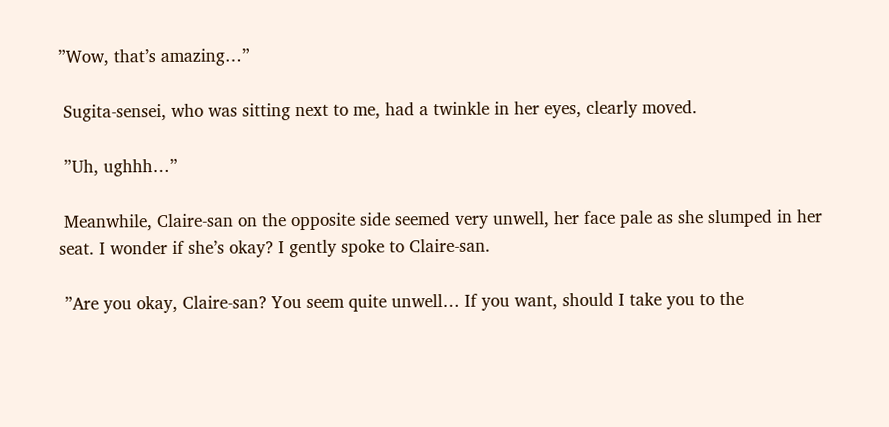”Wow, that’s amazing…”

 Sugita-sensei, who was sitting next to me, had a twinkle in her eyes, clearly moved.

 ”Uh, ughhh…”

 Meanwhile, Claire-san on the opposite side seemed very unwell, her face pale as she slumped in her seat. I wonder if she’s okay? I gently spoke to Claire-san.

 ”Are you okay, Claire-san? You seem quite unwell… If you want, should I take you to the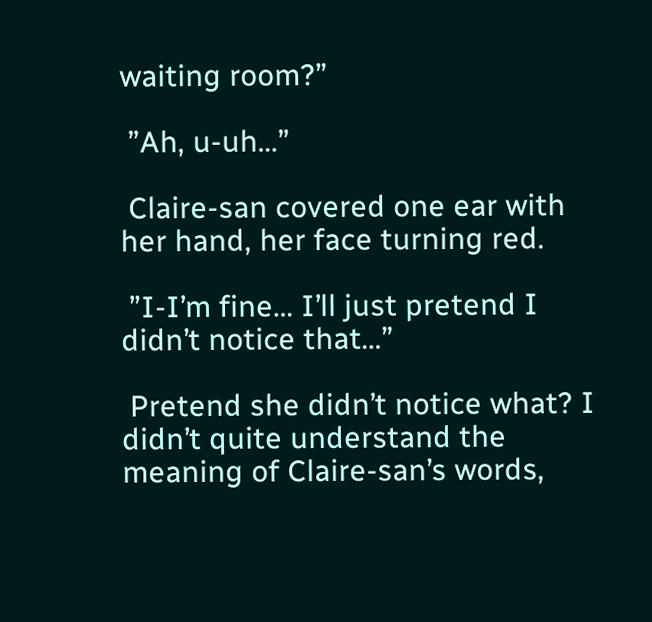waiting room?”

 ”Ah, u-uh…”

 Claire-san covered one ear with her hand, her face turning red.

 ”I-I’m fine… I’ll just pretend I didn’t notice that…”

 Pretend she didn’t notice what? I didn’t quite understand the meaning of Claire-san’s words,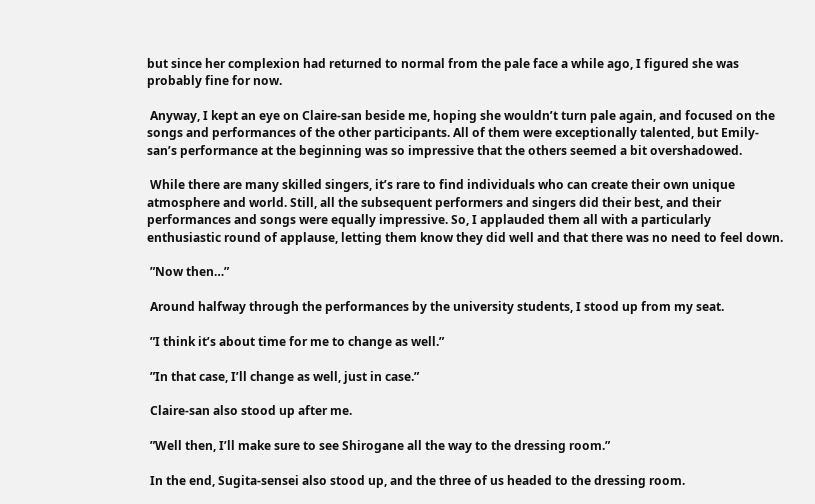but since her complexion had returned to normal from the pale face a while ago, I figured she was probably fine for now.

 Anyway, I kept an eye on Claire-san beside me, hoping she wouldn’t turn pale again, and focused on the songs and performances of the other participants. All of them were exceptionally talented, but Emily-san’s performance at the beginning was so impressive that the others seemed a bit overshadowed.

 While there are many skilled singers, it’s rare to find individuals who can create their own unique atmosphere and world. Still, all the subsequent performers and singers did their best, and their performances and songs were equally impressive. So, I applauded them all with a particularly enthusiastic round of applause, letting them know they did well and that there was no need to feel down.

 ”Now then…”

 Around halfway through the performances by the university students, I stood up from my seat.

 ”I think it’s about time for me to change as well.”

 ”In that case, I’ll change as well, just in case.”

 Claire-san also stood up after me.

 ”Well then, I’ll make sure to see Shirogane all the way to the dressing room.”

 In the end, Sugita-sensei also stood up, and the three of us headed to the dressing room.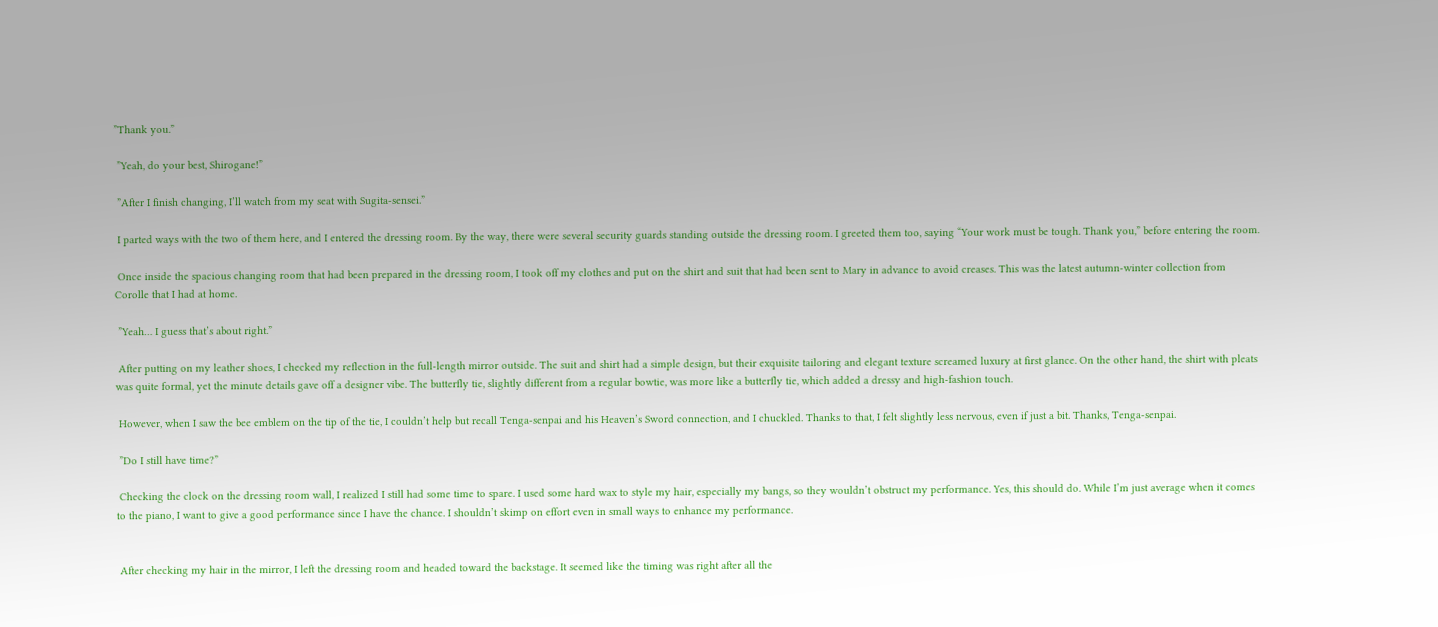”Thank you.”

 ”Yeah, do your best, Shirogane!”

 ”After I finish changing, I’ll watch from my seat with Sugita-sensei.”

 I parted ways with the two of them here, and I entered the dressing room. By the way, there were several security guards standing outside the dressing room. I greeted them too, saying “Your work must be tough. Thank you,” before entering the room.

 Once inside the spacious changing room that had been prepared in the dressing room, I took off my clothes and put on the shirt and suit that had been sent to Mary in advance to avoid creases. This was the latest autumn-winter collection from Corolle that I had at home.

 ”Yeah… I guess that’s about right.”

 After putting on my leather shoes, I checked my reflection in the full-length mirror outside. The suit and shirt had a simple design, but their exquisite tailoring and elegant texture screamed luxury at first glance. On the other hand, the shirt with pleats was quite formal, yet the minute details gave off a designer vibe. The butterfly tie, slightly different from a regular bowtie, was more like a butterfly tie, which added a dressy and high-fashion touch.

 However, when I saw the bee emblem on the tip of the tie, I couldn’t help but recall Tenga-senpai and his Heaven’s Sword connection, and I chuckled. Thanks to that, I felt slightly less nervous, even if just a bit. Thanks, Tenga-senpai.

 ”Do I still have time?”

 Checking the clock on the dressing room wall, I realized I still had some time to spare. I used some hard wax to style my hair, especially my bangs, so they wouldn’t obstruct my performance. Yes, this should do. While I’m just average when it comes to the piano, I want to give a good performance since I have the chance. I shouldn’t skimp on effort even in small ways to enhance my performance.


 After checking my hair in the mirror, I left the dressing room and headed toward the backstage. It seemed like the timing was right after all the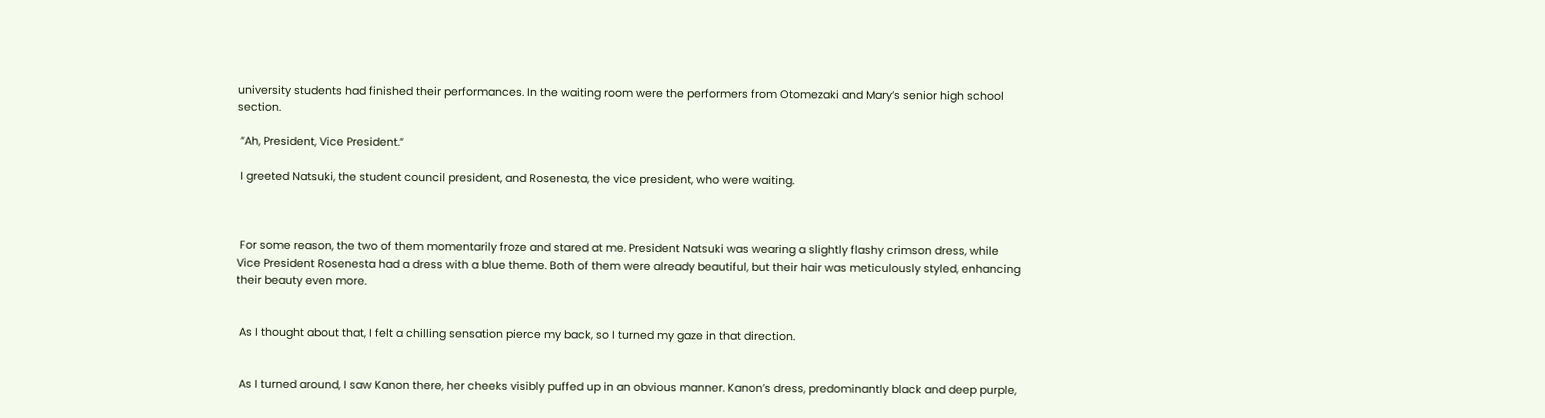university students had finished their performances. In the waiting room were the performers from Otomezaki and Mary’s senior high school section.

 ”Ah, President, Vice President.”

 I greeted Natsuki, the student council president, and Rosenesta, the vice president, who were waiting.



 For some reason, the two of them momentarily froze and stared at me. President Natsuki was wearing a slightly flashy crimson dress, while Vice President Rosenesta had a dress with a blue theme. Both of them were already beautiful, but their hair was meticulously styled, enhancing their beauty even more.


 As I thought about that, I felt a chilling sensation pierce my back, so I turned my gaze in that direction.


 As I turned around, I saw Kanon there, her cheeks visibly puffed up in an obvious manner. Kanon’s dress, predominantly black and deep purple,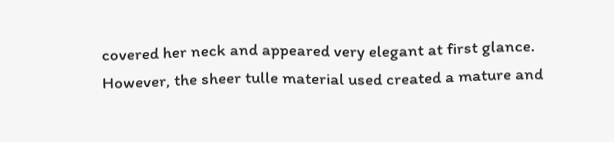covered her neck and appeared very elegant at first glance. However, the sheer tulle material used created a mature and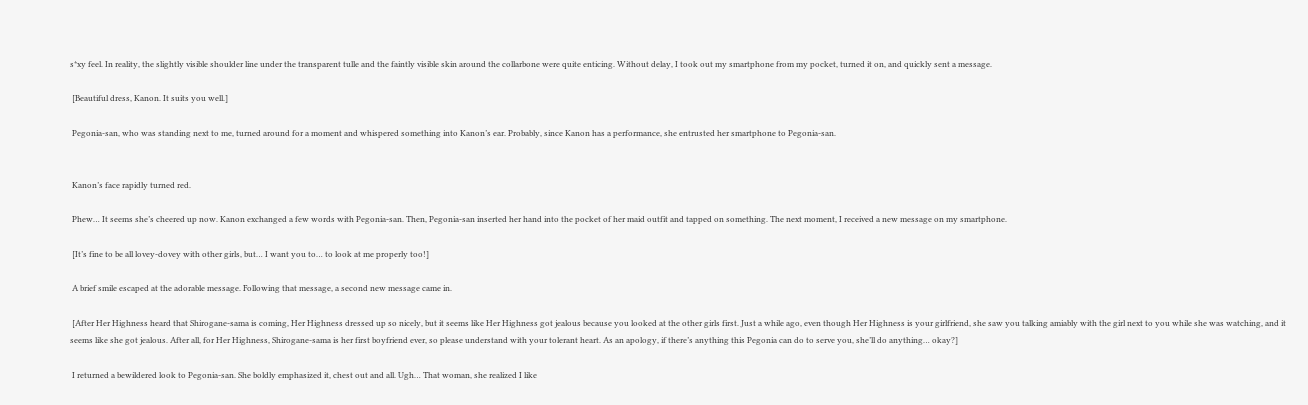s*xy feel. In reality, the slightly visible shoulder line under the transparent tulle and the faintly visible skin around the collarbone were quite enticing. Without delay, I took out my smartphone from my pocket, turned it on, and quickly sent a message.

 [Beautiful dress, Kanon. It suits you well.]

 Pegonia-san, who was standing next to me, turned around for a moment and whispered something into Kanon’s ear. Probably, since Kanon has a performance, she entrusted her smartphone to Pegonia-san.


 Kanon’s face rapidly turned red.

 Phew… It seems she’s cheered up now. Kanon exchanged a few words with Pegonia-san. Then, Pegonia-san inserted her hand into the pocket of her maid outfit and tapped on something. The next moment, I received a new message on my smartphone.

 [It’s fine to be all lovey-dovey with other girls, but… I want you to… to look at me properly too!]

 A brief smile escaped at the adorable message. Following that message, a second new message came in.

 [After Her Highness heard that Shirogane-sama is coming, Her Highness dressed up so nicely, but it seems like Her Highness got jealous because you looked at the other girls first. Just a while ago, even though Her Highness is your girlfriend, she saw you talking amiably with the girl next to you while she was watching, and it seems like she got jealous. After all, for Her Highness, Shirogane-sama is her first boyfriend ever, so please understand with your tolerant heart. As an apology, if there’s anything this Pegonia can do to serve you, she’ll do anything… okay?]

 I returned a bewildered look to Pegonia-san. She boldly emphasized it, chest out and all. Ugh… That woman, she realized I like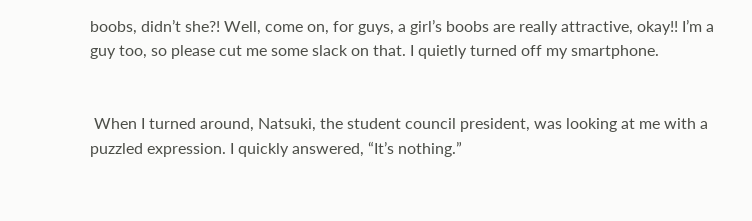boobs, didn’t she?! Well, come on, for guys, a girl’s boobs are really attractive, okay!! I’m a guy too, so please cut me some slack on that. I quietly turned off my smartphone.


 When I turned around, Natsuki, the student council president, was looking at me with a puzzled expression. I quickly answered, “It’s nothing.”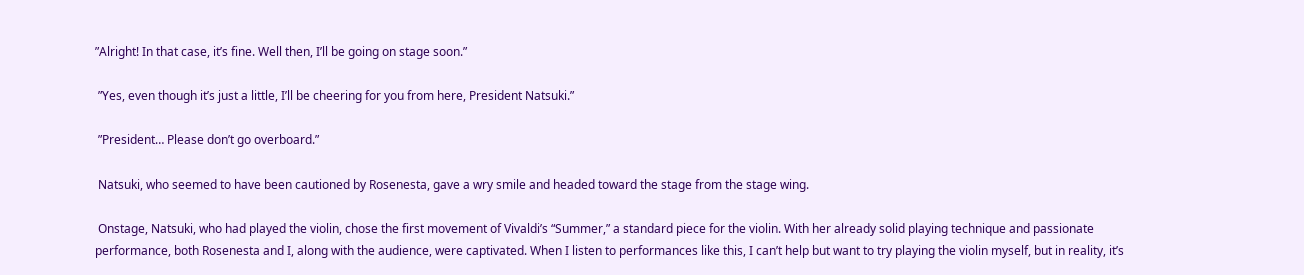”Alright! In that case, it’s fine. Well then, I’ll be going on stage soon.”

 ”Yes, even though it’s just a little, I’ll be cheering for you from here, President Natsuki.”

 ”President… Please don’t go overboard.”

 Natsuki, who seemed to have been cautioned by Rosenesta, gave a wry smile and headed toward the stage from the stage wing.

 Onstage, Natsuki, who had played the violin, chose the first movement of Vivaldi’s “Summer,” a standard piece for the violin. With her already solid playing technique and passionate performance, both Rosenesta and I, along with the audience, were captivated. When I listen to performances like this, I can’t help but want to try playing the violin myself, but in reality, it’s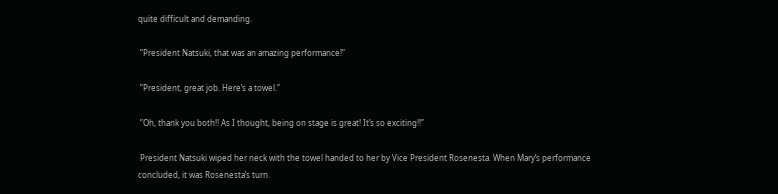quite difficult and demanding.

 ”President Natsuki, that was an amazing performance!”

 ”President, great job. Here’s a towel.”

 ”Oh, thank you both!! As I thought, being on stage is great! It’s so exciting!!”

 President Natsuki wiped her neck with the towel handed to her by Vice President Rosenesta. When Mary’s performance concluded, it was Rosenesta’s turn.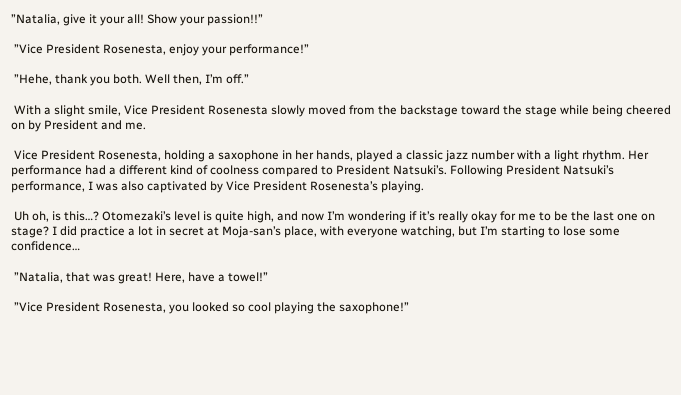”Natalia, give it your all! Show your passion!!”

 ”Vice President Rosenesta, enjoy your performance!”

 ”Hehe, thank you both. Well then, I’m off.”

 With a slight smile, Vice President Rosenesta slowly moved from the backstage toward the stage while being cheered on by President and me.

 Vice President Rosenesta, holding a saxophone in her hands, played a classic jazz number with a light rhythm. Her performance had a different kind of coolness compared to President Natsuki’s. Following President Natsuki’s performance, I was also captivated by Vice President Rosenesta’s playing.

 Uh oh, is this…? Otomezaki’s level is quite high, and now I’m wondering if it’s really okay for me to be the last one on stage? I did practice a lot in secret at Moja-san’s place, with everyone watching, but I’m starting to lose some confidence…

 ”Natalia, that was great! Here, have a towel!”

 ”Vice President Rosenesta, you looked so cool playing the saxophone!”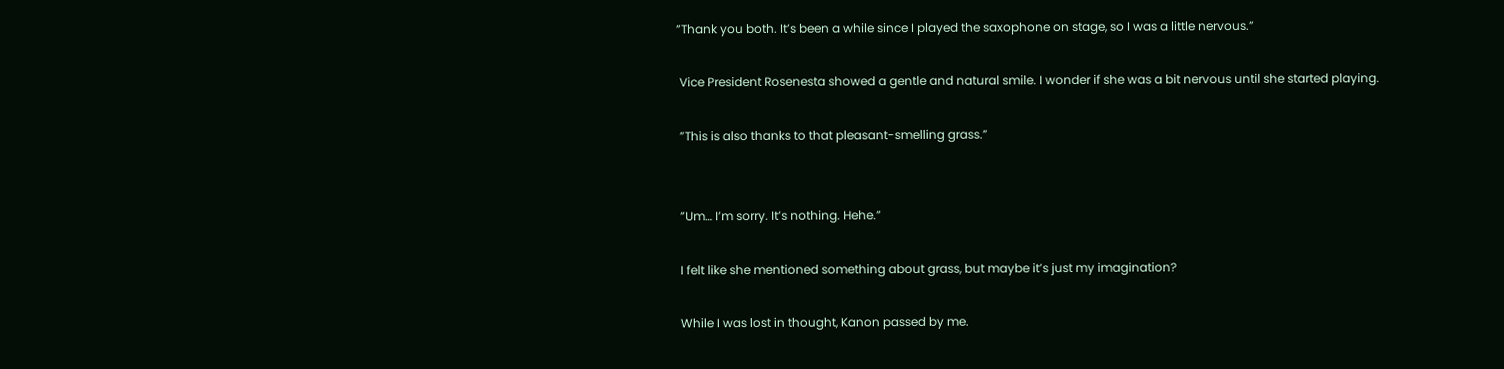”Thank you both. It’s been a while since I played the saxophone on stage, so I was a little nervous.”

 Vice President Rosenesta showed a gentle and natural smile. I wonder if she was a bit nervous until she started playing.

 ”This is also thanks to that pleasant-smelling grass.”


 ”Um… I’m sorry. It’s nothing. Hehe.”

 I felt like she mentioned something about grass, but maybe it’s just my imagination?

 While I was lost in thought, Kanon passed by me.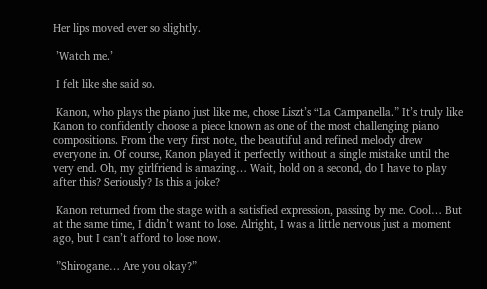Her lips moved ever so slightly.

 ’Watch me.’

 I felt like she said so.

 Kanon, who plays the piano just like me, chose Liszt’s “La Campanella.” It’s truly like Kanon to confidently choose a piece known as one of the most challenging piano compositions. From the very first note, the beautiful and refined melody drew everyone in. Of course, Kanon played it perfectly without a single mistake until the very end. Oh, my girlfriend is amazing… Wait, hold on a second, do I have to play after this? Seriously? Is this a joke?

 Kanon returned from the stage with a satisfied expression, passing by me. Cool… But at the same time, I didn’t want to lose. Alright, I was a little nervous just a moment ago, but I can’t afford to lose now.

 ”Shirogane… Are you okay?”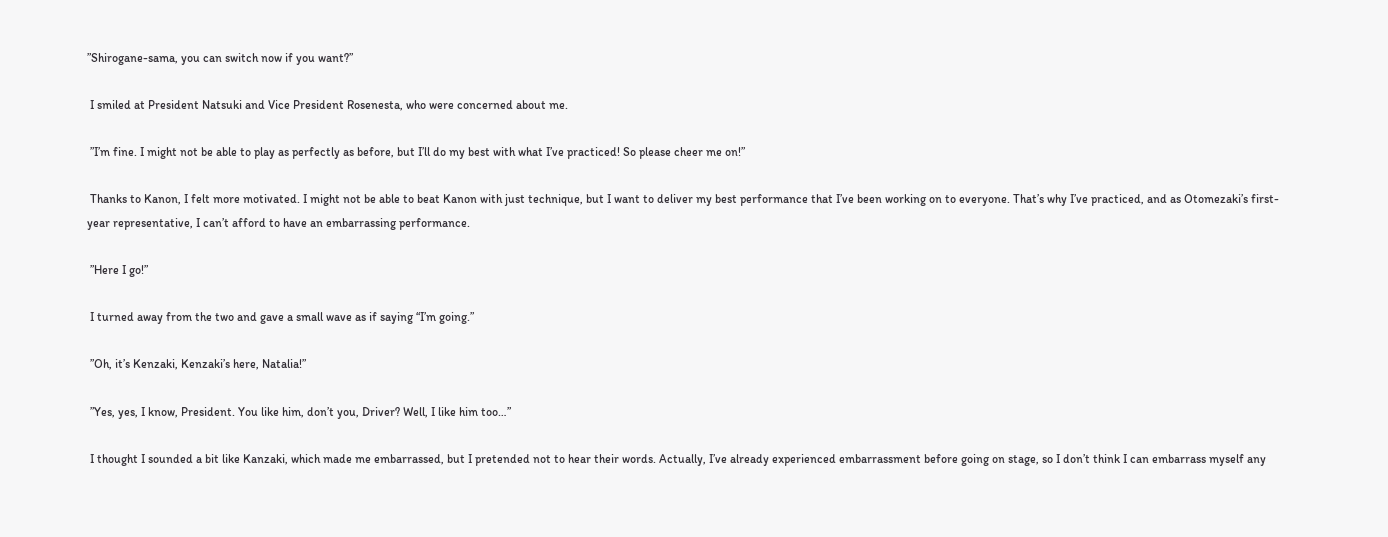”Shirogane-sama, you can switch now if you want?”

 I smiled at President Natsuki and Vice President Rosenesta, who were concerned about me.

 ”I’m fine. I might not be able to play as perfectly as before, but I’ll do my best with what I’ve practiced! So please cheer me on!”

 Thanks to Kanon, I felt more motivated. I might not be able to beat Kanon with just technique, but I want to deliver my best performance that I’ve been working on to everyone. That’s why I’ve practiced, and as Otomezaki’s first-year representative, I can’t afford to have an embarrassing performance.

 ”Here I go!”

 I turned away from the two and gave a small wave as if saying “I’m going.”

 ”Oh, it’s Kenzaki, Kenzaki’s here, Natalia!”

 ”Yes, yes, I know, President. You like him, don’t you, Driver? Well, I like him too…”

 I thought I sounded a bit like Kanzaki, which made me embarrassed, but I pretended not to hear their words. Actually, I’ve already experienced embarrassment before going on stage, so I don’t think I can embarrass myself any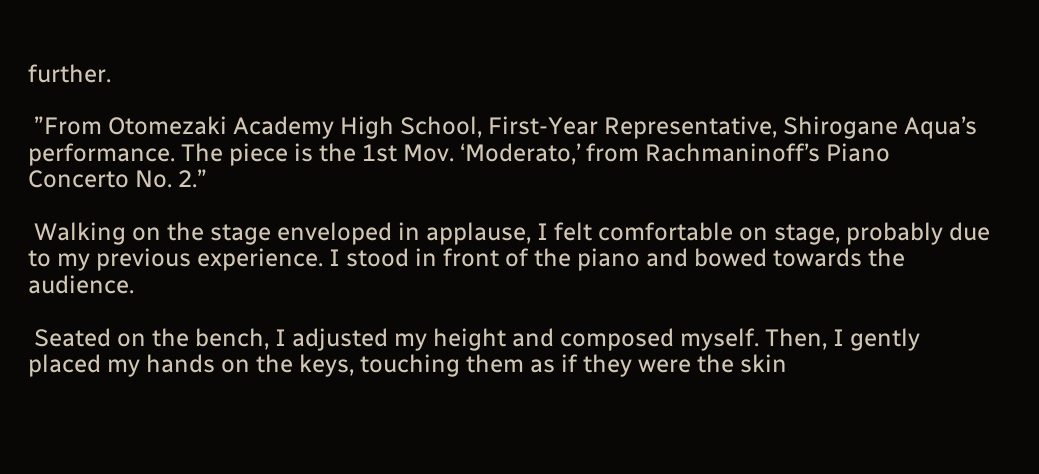further.

 ”From Otomezaki Academy High School, First-Year Representative, Shirogane Aqua’s performance. The piece is the 1st Mov. ‘Moderato,’ from Rachmaninoff’s Piano Concerto No. 2.”

 Walking on the stage enveloped in applause, I felt comfortable on stage, probably due to my previous experience. I stood in front of the piano and bowed towards the audience.

 Seated on the bench, I adjusted my height and composed myself. Then, I gently placed my hands on the keys, touching them as if they were the skin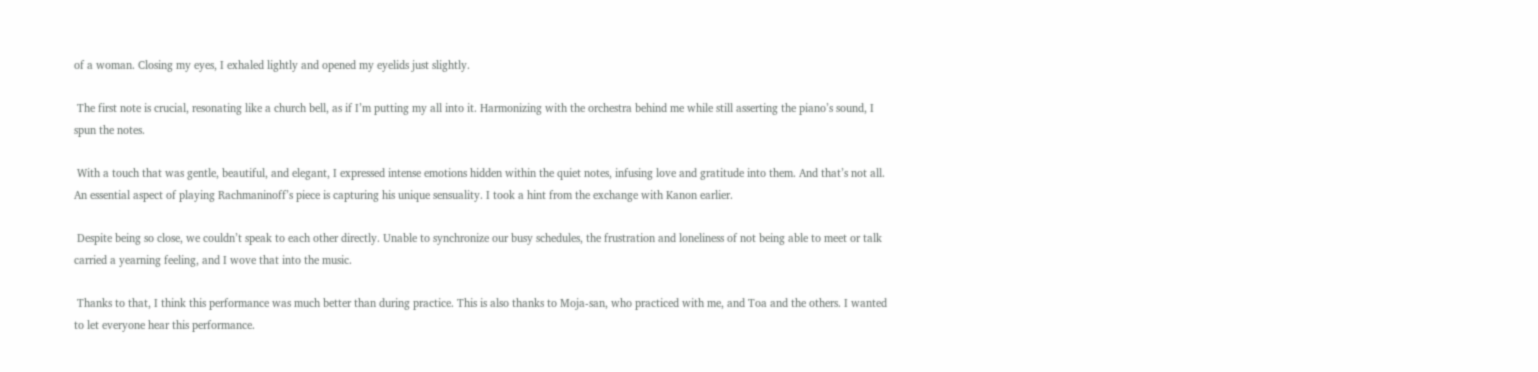of a woman. Closing my eyes, I exhaled lightly and opened my eyelids just slightly.

 The first note is crucial, resonating like a church bell, as if I’m putting my all into it. Harmonizing with the orchestra behind me while still asserting the piano’s sound, I spun the notes.

 With a touch that was gentle, beautiful, and elegant, I expressed intense emotions hidden within the quiet notes, infusing love and gratitude into them. And that’s not all. An essential aspect of playing Rachmaninoff’s piece is capturing his unique sensuality. I took a hint from the exchange with Kanon earlier.

 Despite being so close, we couldn’t speak to each other directly. Unable to synchronize our busy schedules, the frustration and loneliness of not being able to meet or talk carried a yearning feeling, and I wove that into the music.

 Thanks to that, I think this performance was much better than during practice. This is also thanks to Moja-san, who practiced with me, and Toa and the others. I wanted to let everyone hear this performance.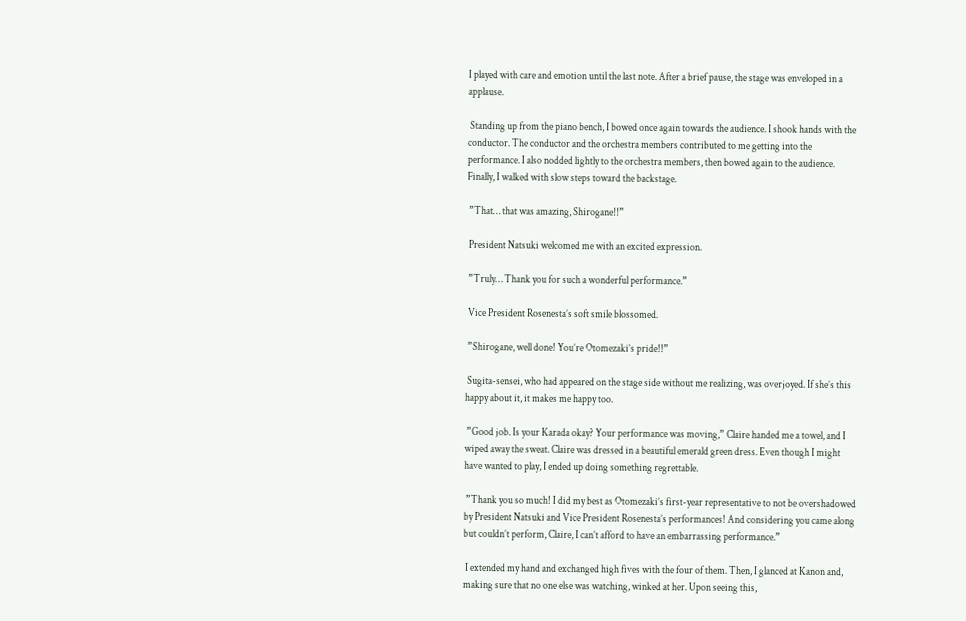I played with care and emotion until the last note. After a brief pause, the stage was enveloped in a applause.

 Standing up from the piano bench, I bowed once again towards the audience. I shook hands with the conductor. The conductor and the orchestra members contributed to me getting into the performance. I also nodded lightly to the orchestra members, then bowed again to the audience. Finally, I walked with slow steps toward the backstage.

 ”That… that was amazing, Shirogane!!”

 President Natsuki welcomed me with an excited expression.

 ”Truly… Thank you for such a wonderful performance.”

 Vice President Rosenesta’s soft smile blossomed.

 ”Shirogane, well done! You’re Otomezaki’s pride!!”

 Sugita-sensei, who had appeared on the stage side without me realizing, was overjoyed. If she’s this happy about it, it makes me happy too.

 ”Good job. Is your Karada okay? Your performance was moving,” Claire handed me a towel, and I wiped away the sweat. Claire was dressed in a beautiful emerald green dress. Even though I might have wanted to play, I ended up doing something regrettable.

 ”Thank you so much! I did my best as Otomezaki’s first-year representative to not be overshadowed by President Natsuki and Vice President Rosenesta’s performances! And considering you came along but couldn’t perform, Claire, I can’t afford to have an embarrassing performance.”

 I extended my hand and exchanged high fives with the four of them. Then, I glanced at Kanon and, making sure that no one else was watching, winked at her. Upon seeing this,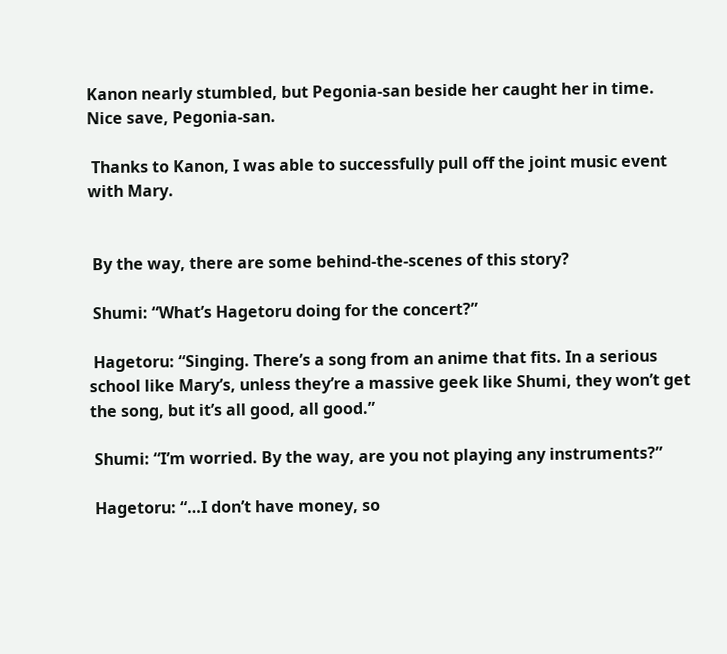Kanon nearly stumbled, but Pegonia-san beside her caught her in time. Nice save, Pegonia-san.

 Thanks to Kanon, I was able to successfully pull off the joint music event with Mary.


 By the way, there are some behind-the-scenes of this story?

 Shumi: “What’s Hagetoru doing for the concert?”

 Hagetoru: “Singing. There’s a song from an anime that fits. In a serious school like Mary’s, unless they’re a massive geek like Shumi, they won’t get the song, but it’s all good, all good.”

 Shumi: “I’m worried. By the way, are you not playing any instruments?”

 Hagetoru: “…I don’t have money, so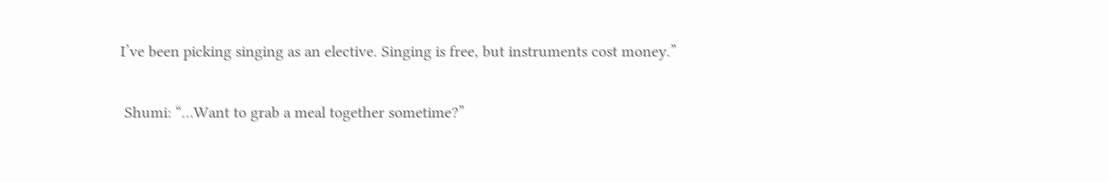I’ve been picking singing as an elective. Singing is free, but instruments cost money.”

 Shumi: “…Want to grab a meal together sometime?”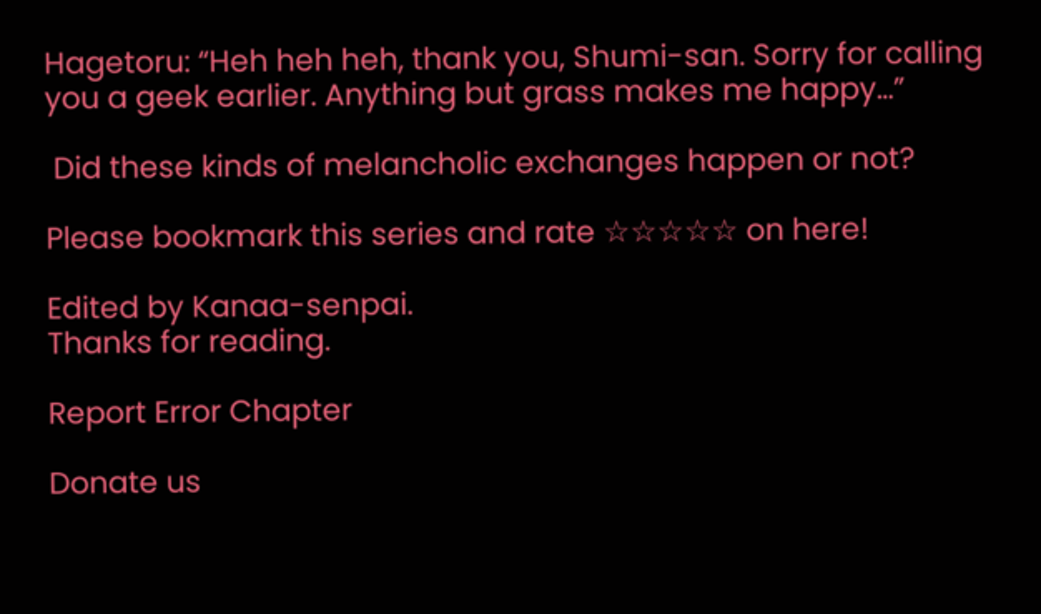Hagetoru: “Heh heh heh, thank you, Shumi-san. Sorry for calling you a geek earlier. Anything but grass makes me happy…”

 Did these kinds of melancholic exchanges happen or not?

Please bookmark this series and rate ☆☆☆☆☆ on here!

Edited by Kanaa-senpai.
Thanks for reading.

Report Error Chapter

Donate us